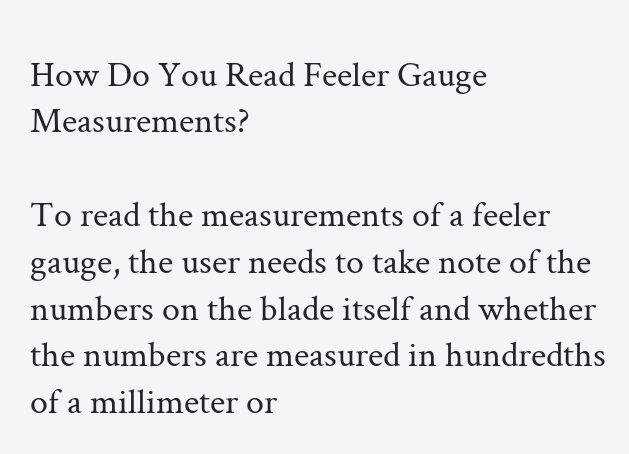How Do You Read Feeler Gauge Measurements?

To read the measurements of a feeler gauge, the user needs to take note of the numbers on the blade itself and whether the numbers are measured in hundredths of a millimeter or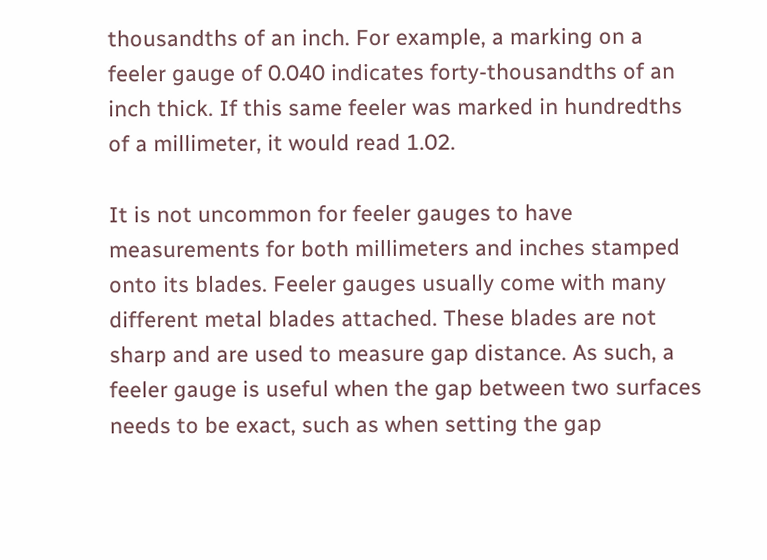thousandths of an inch. For example, a marking on a feeler gauge of 0.040 indicates forty-thousandths of an inch thick. If this same feeler was marked in hundredths of a millimeter, it would read 1.02.

It is not uncommon for feeler gauges to have measurements for both millimeters and inches stamped onto its blades. Feeler gauges usually come with many different metal blades attached. These blades are not sharp and are used to measure gap distance. As such, a feeler gauge is useful when the gap between two surfaces needs to be exact, such as when setting the gap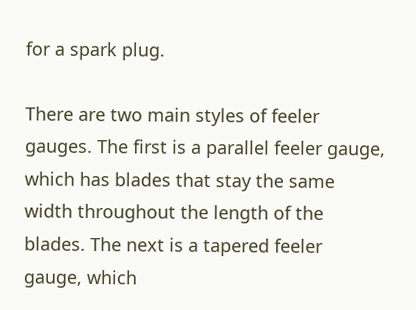for a spark plug.

There are two main styles of feeler gauges. The first is a parallel feeler gauge, which has blades that stay the same width throughout the length of the blades. The next is a tapered feeler gauge, which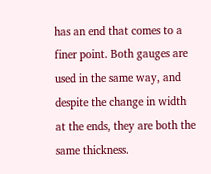has an end that comes to a finer point. Both gauges are used in the same way, and despite the change in width at the ends, they are both the same thickness.